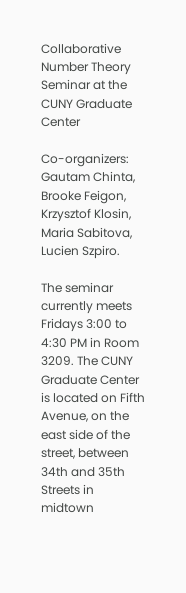Collaborative Number Theory Seminar at the CUNY Graduate Center

Co-organizers: Gautam Chinta, Brooke Feigon, Krzysztof Klosin, Maria Sabitova, Lucien Szpiro.

The seminar currently meets Fridays 3:00 to 4:30 PM in Room 3209. The CUNY Graduate Center is located on Fifth Avenue, on the east side of the street, between 34th and 35th Streets in midtown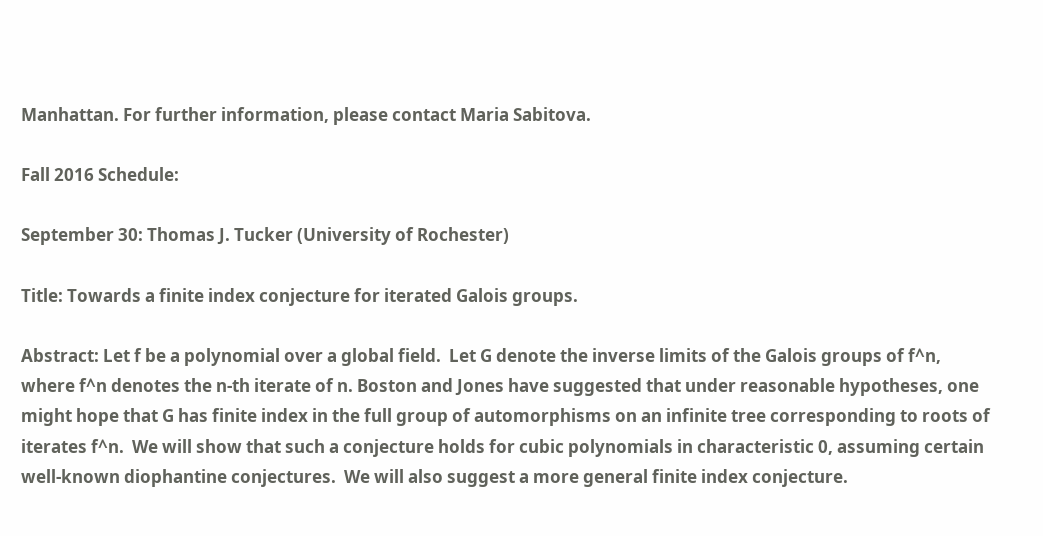Manhattan. For further information, please contact Maria Sabitova.

Fall 2016 Schedule:

September 30: Thomas J. Tucker (University of Rochester)

Title: Towards a finite index conjecture for iterated Galois groups.

Abstract: Let f be a polynomial over a global field.  Let G denote the inverse limits of the Galois groups of f^n, where f^n denotes the n-th iterate of n. Boston and Jones have suggested that under reasonable hypotheses, one might hope that G has finite index in the full group of automorphisms on an infinite tree corresponding to roots of iterates f^n.  We will show that such a conjecture holds for cubic polynomials in characteristic 0, assuming certain well-known diophantine conjectures.  We will also suggest a more general finite index conjecture.